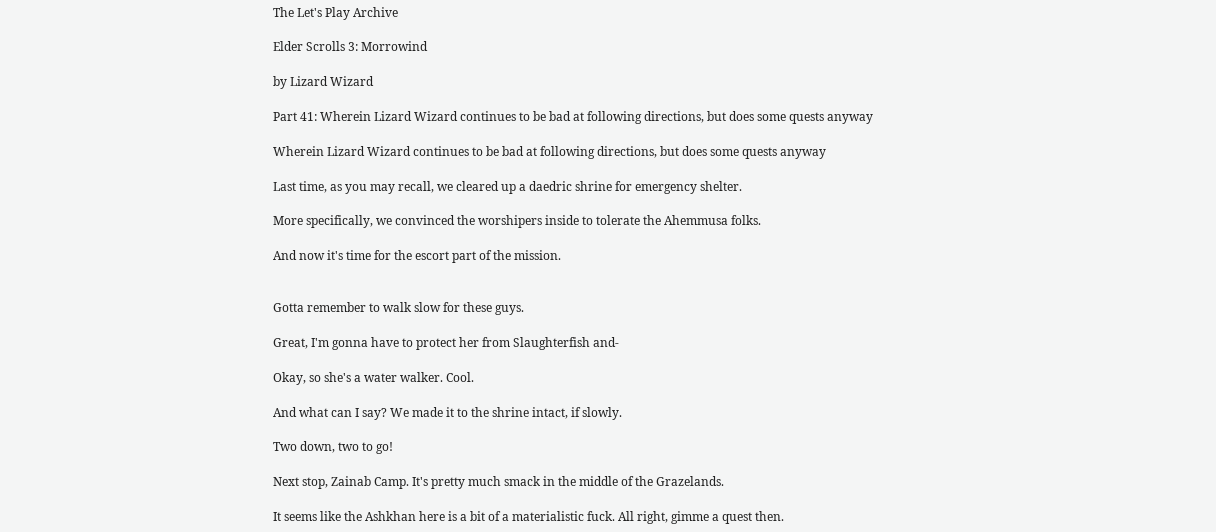The Let's Play Archive

Elder Scrolls 3: Morrowind

by Lizard Wizard

Part 41: Wherein Lizard Wizard continues to be bad at following directions, but does some quests anyway

Wherein Lizard Wizard continues to be bad at following directions, but does some quests anyway

Last time, as you may recall, we cleared up a daedric shrine for emergency shelter.

More specifically, we convinced the worshipers inside to tolerate the Ahemmusa folks.

And now it's time for the escort part of the mission.


Gotta remember to walk slow for these guys.

Great, I'm gonna have to protect her from Slaughterfish and-

Okay, so she's a water walker. Cool.

And what can I say? We made it to the shrine intact, if slowly.

Two down, two to go!

Next stop, Zainab Camp. It's pretty much smack in the middle of the Grazelands.

It seems like the Ashkhan here is a bit of a materialistic fuck. All right, gimme a quest then.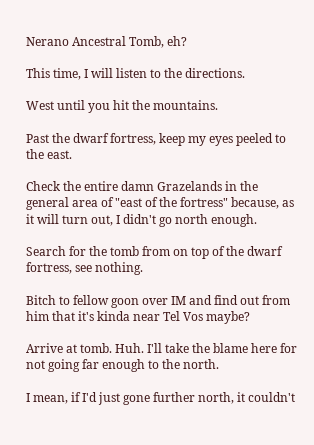Nerano Ancestral Tomb, eh?

This time, I will listen to the directions.

West until you hit the mountains.

Past the dwarf fortress, keep my eyes peeled to the east.

Check the entire damn Grazelands in the general area of "east of the fortress" because, as it will turn out, I didn't go north enough.

Search for the tomb from on top of the dwarf fortress, see nothing.

Bitch to fellow goon over IM and find out from him that it's kinda near Tel Vos maybe?

Arrive at tomb. Huh. I'll take the blame here for not going far enough to the north.

I mean, if I'd just gone further north, it couldn't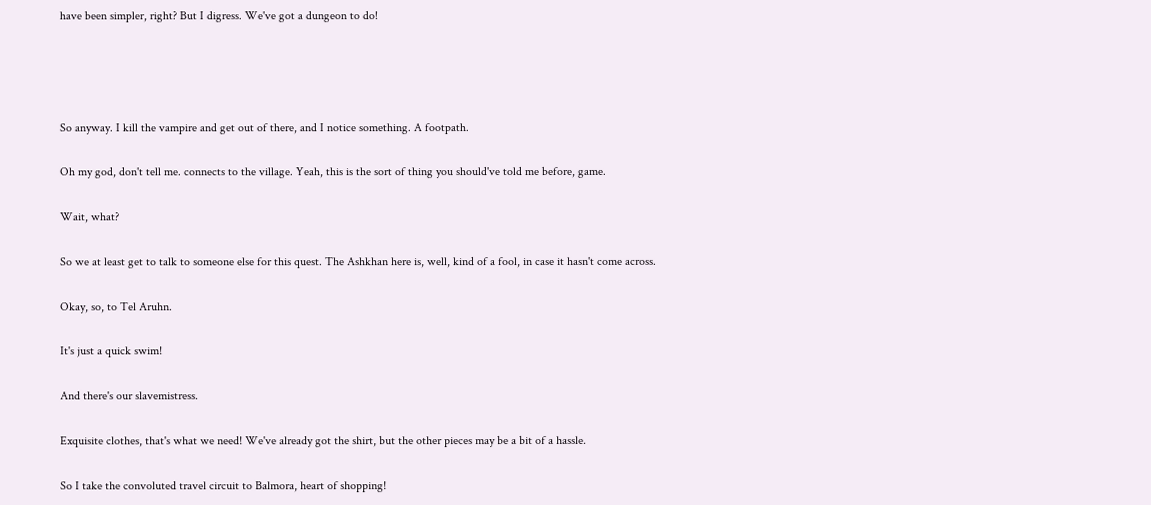have been simpler, right? But I digress. We've got a dungeon to do!




So anyway. I kill the vampire and get out of there, and I notice something. A footpath.

Oh my god, don't tell me. connects to the village. Yeah, this is the sort of thing you should've told me before, game.

Wait, what?

So we at least get to talk to someone else for this quest. The Ashkhan here is, well, kind of a fool, in case it hasn't come across.

Okay, so, to Tel Aruhn.

It's just a quick swim!

And there's our slavemistress.

Exquisite clothes, that's what we need! We've already got the shirt, but the other pieces may be a bit of a hassle.

So I take the convoluted travel circuit to Balmora, heart of shopping!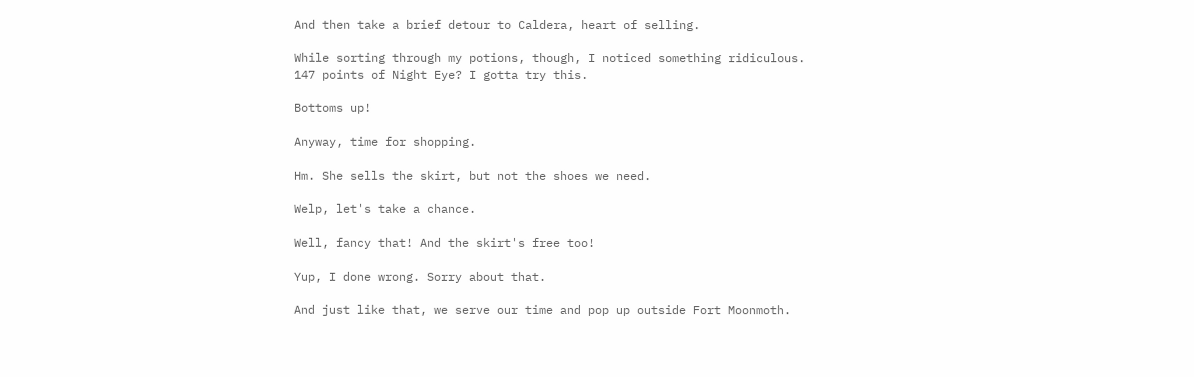And then take a brief detour to Caldera, heart of selling.

While sorting through my potions, though, I noticed something ridiculous. 147 points of Night Eye? I gotta try this.

Bottoms up!

Anyway, time for shopping.

Hm. She sells the skirt, but not the shoes we need.

Welp, let's take a chance.

Well, fancy that! And the skirt's free too!

Yup, I done wrong. Sorry about that.

And just like that, we serve our time and pop up outside Fort Moonmoth.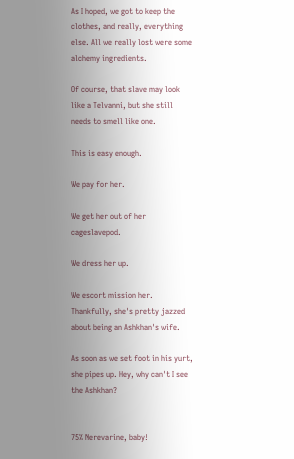As I hoped, we got to keep the clothes, and really, everything else. All we really lost were some alchemy ingredients.

Of course, that slave may look like a Telvanni, but she still needs to smell like one.

This is easy enough.

We pay for her.

We get her out of her cageslavepod.

We dress her up.

We escort mission her. Thankfully, she's pretty jazzed about being an Ashkhan's wife.

As soon as we set foot in his yurt, she pipes up. Hey, why can't I see the Ashkhan?


75% Nerevarine, baby!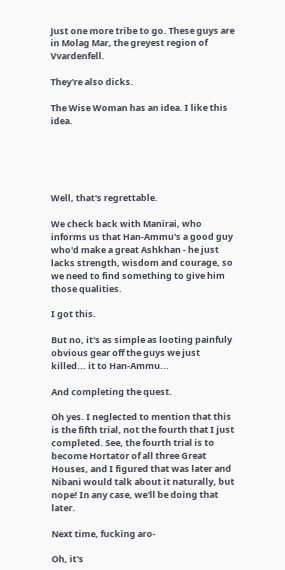Just one more tribe to go. These guys are in Molag Mar, the greyest region of Vvardenfell.

They're also dicks.

The Wise Woman has an idea. I like this idea.





Well, that's regrettable.

We check back with Manirai, who informs us that Han-Ammu's a good guy who'd make a great Ashkhan - he just lacks strength, wisdom and courage, so we need to find something to give him those qualities.

I got this.

But no, it's as simple as looting painfuly obvious gear off the guys we just killed... it to Han-Ammu...

And completing the quest.

Oh yes. I neglected to mention that this is the fifth trial, not the fourth that I just completed. See, the fourth trial is to become Hortator of all three Great Houses, and I figured that was later and Nibani would talk about it naturally, but nope! In any case, we'll be doing that later.

Next time, fucking aro-

Oh, it's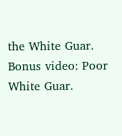the White Guar.
Bonus video: Poor White Guar.